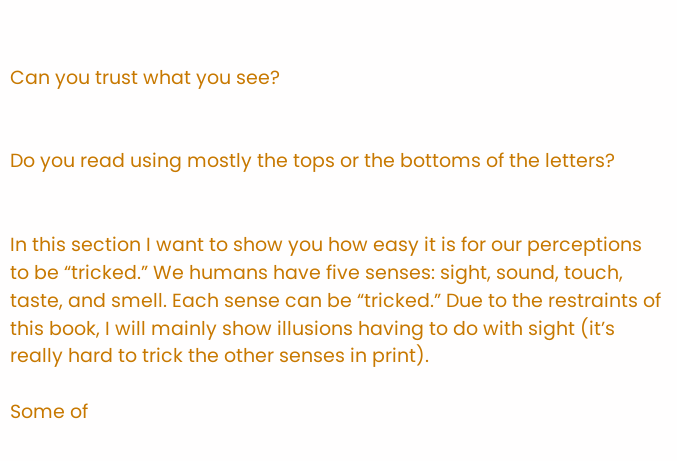Can you trust what you see?


Do you read using mostly the tops or the bottoms of the letters?


In this section I want to show you how easy it is for our perceptions to be “tricked.” We humans have five senses: sight, sound, touch, taste, and smell. Each sense can be “tricked.” Due to the restraints of this book, I will mainly show illusions having to do with sight (it’s really hard to trick the other senses in print).

Some of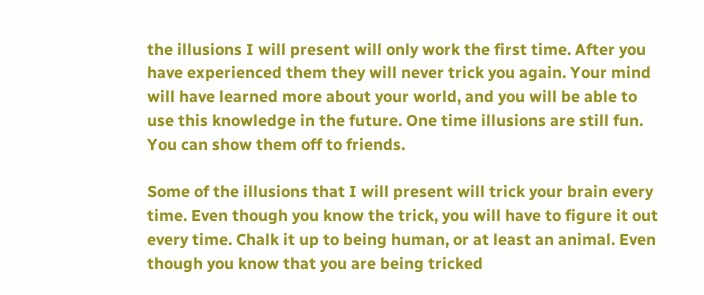the illusions I will present will only work the first time. After you have experienced them they will never trick you again. Your mind will have learned more about your world, and you will be able to use this knowledge in the future. One time illusions are still fun. You can show them off to friends.

Some of the illusions that I will present will trick your brain every time. Even though you know the trick, you will have to figure it out every time. Chalk it up to being human, or at least an animal. Even though you know that you are being tricked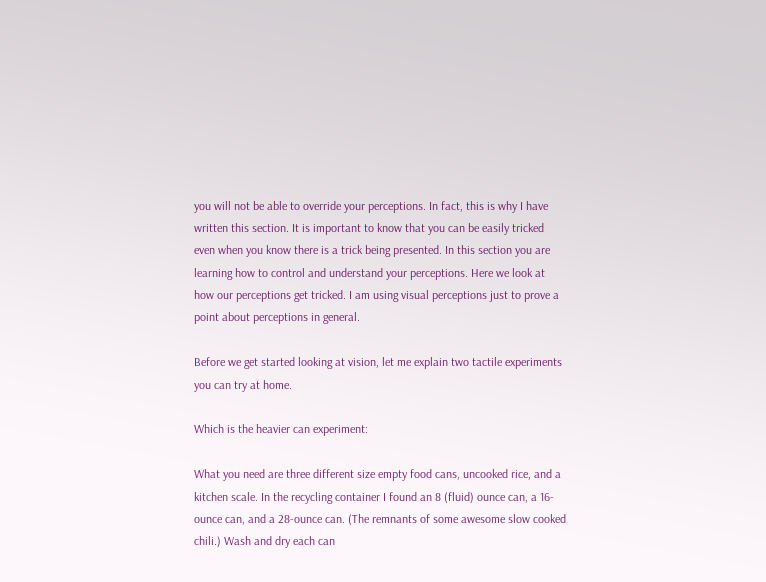you will not be able to override your perceptions. In fact, this is why I have written this section. It is important to know that you can be easily tricked even when you know there is a trick being presented. In this section you are learning how to control and understand your perceptions. Here we look at how our perceptions get tricked. I am using visual perceptions just to prove a point about perceptions in general.

Before we get started looking at vision, let me explain two tactile experiments you can try at home.

Which is the heavier can experiment:

What you need are three different size empty food cans, uncooked rice, and a kitchen scale. In the recycling container I found an 8 (fluid) ounce can, a 16-ounce can, and a 28-ounce can. (The remnants of some awesome slow cooked chili.) Wash and dry each can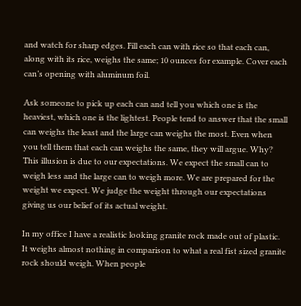and watch for sharp edges. Fill each can with rice so that each can, along with its rice, weighs the same; 10 ounces for example. Cover each can’s opening with aluminum foil.

Ask someone to pick up each can and tell you which one is the heaviest, which one is the lightest. People tend to answer that the small can weighs the least and the large can weighs the most. Even when you tell them that each can weighs the same, they will argue. Why? This illusion is due to our expectations. We expect the small can to weigh less and the large can to weigh more. We are prepared for the weight we expect. We judge the weight through our expectations giving us our belief of its actual weight.

In my office I have a realistic looking granite rock made out of plastic. It weighs almost nothing in comparison to what a real fist sized granite rock should weigh. When people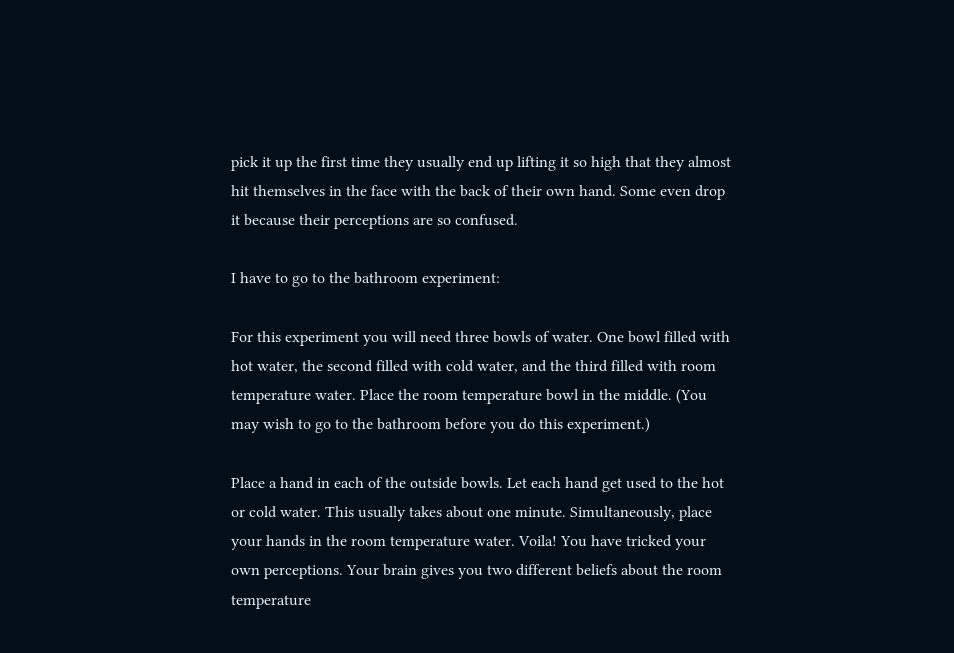pick it up the first time they usually end up lifting it so high that they almost hit themselves in the face with the back of their own hand. Some even drop it because their perceptions are so confused.

I have to go to the bathroom experiment:

For this experiment you will need three bowls of water. One bowl filled with hot water, the second filled with cold water, and the third filled with room temperature water. Place the room temperature bowl in the middle. (You may wish to go to the bathroom before you do this experiment.)

Place a hand in each of the outside bowls. Let each hand get used to the hot or cold water. This usually takes about one minute. Simultaneously, place your hands in the room temperature water. Voila! You have tricked your own perceptions. Your brain gives you two different beliefs about the room temperature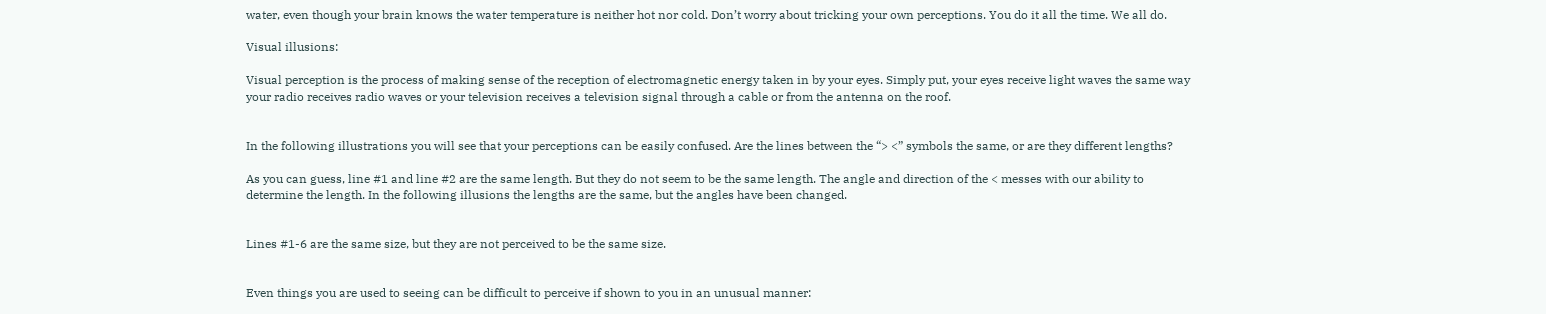water, even though your brain knows the water temperature is neither hot nor cold. Don’t worry about tricking your own perceptions. You do it all the time. We all do.

Visual illusions:

Visual perception is the process of making sense of the reception of electromagnetic energy taken in by your eyes. Simply put, your eyes receive light waves the same way your radio receives radio waves or your television receives a television signal through a cable or from the antenna on the roof.


In the following illustrations you will see that your perceptions can be easily confused. Are the lines between the “> <” symbols the same, or are they different lengths?

As you can guess, line #1 and line #2 are the same length. But they do not seem to be the same length. The angle and direction of the < messes with our ability to determine the length. In the following illusions the lengths are the same, but the angles have been changed.


Lines #1-6 are the same size, but they are not perceived to be the same size.


Even things you are used to seeing can be difficult to perceive if shown to you in an unusual manner: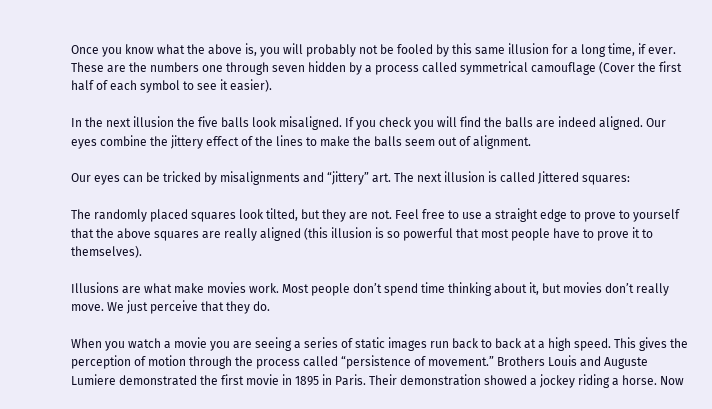Once you know what the above is, you will probably not be fooled by this same illusion for a long time, if ever. These are the numbers one through seven hidden by a process called symmetrical camouflage (Cover the first half of each symbol to see it easier).

In the next illusion the five balls look misaligned. If you check you will find the balls are indeed aligned. Our eyes combine the jittery effect of the lines to make the balls seem out of alignment.

Our eyes can be tricked by misalignments and “jittery” art. The next illusion is called Jittered squares:

The randomly placed squares look tilted, but they are not. Feel free to use a straight edge to prove to yourself that the above squares are really aligned (this illusion is so powerful that most people have to prove it to themselves).

Illusions are what make movies work. Most people don’t spend time thinking about it, but movies don’t really move. We just perceive that they do.

When you watch a movie you are seeing a series of static images run back to back at a high speed. This gives the perception of motion through the process called “persistence of movement.” Brothers Louis and Auguste Lumiere demonstrated the first movie in 1895 in Paris. Their demonstration showed a jockey riding a horse. Now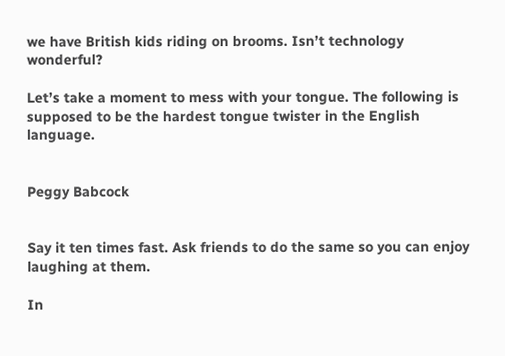we have British kids riding on brooms. Isn’t technology wonderful?

Let’s take a moment to mess with your tongue. The following is supposed to be the hardest tongue twister in the English language.


Peggy Babcock


Say it ten times fast. Ask friends to do the same so you can enjoy laughing at them.

In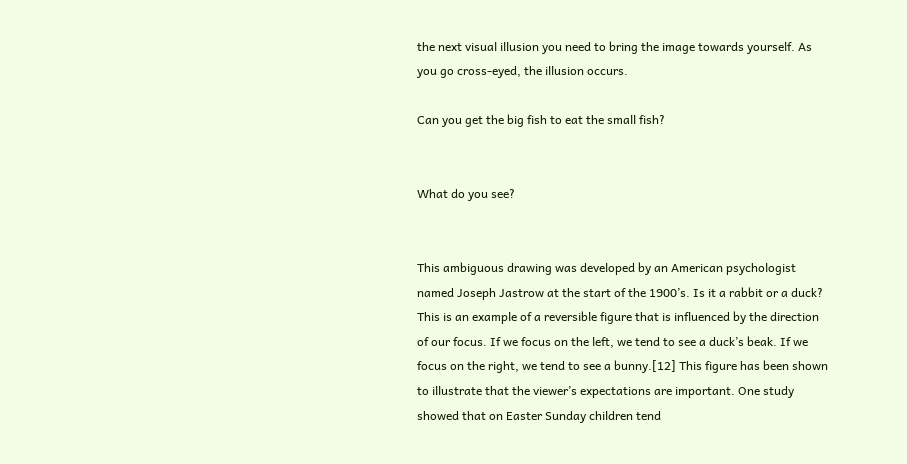the next visual illusion you need to bring the image towards yourself. As you go cross-eyed, the illusion occurs.

Can you get the big fish to eat the small fish?


What do you see?


This ambiguous drawing was developed by an American psychologist named Joseph Jastrow at the start of the 1900’s. Is it a rabbit or a duck? This is an example of a reversible figure that is influenced by the direction of our focus. If we focus on the left, we tend to see a duck’s beak. If we focus on the right, we tend to see a bunny.[12] This figure has been shown to illustrate that the viewer’s expectations are important. One study showed that on Easter Sunday children tend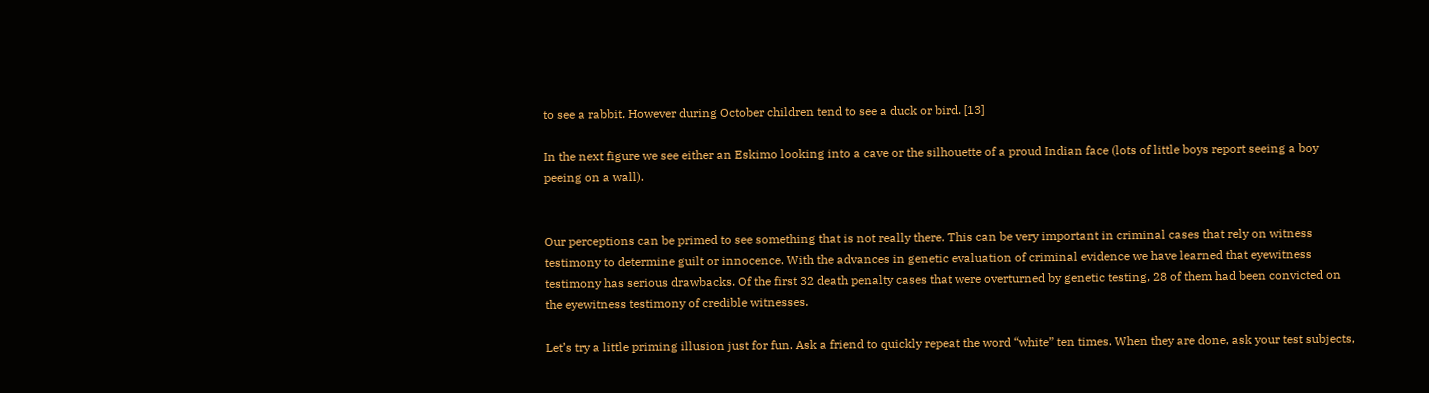to see a rabbit. However during October children tend to see a duck or bird. [13]

In the next figure we see either an Eskimo looking into a cave or the silhouette of a proud Indian face (lots of little boys report seeing a boy peeing on a wall).


Our perceptions can be primed to see something that is not really there. This can be very important in criminal cases that rely on witness testimony to determine guilt or innocence. With the advances in genetic evaluation of criminal evidence we have learned that eyewitness testimony has serious drawbacks. Of the first 32 death penalty cases that were overturned by genetic testing, 28 of them had been convicted on the eyewitness testimony of credible witnesses.

Let’s try a little priming illusion just for fun. Ask a friend to quickly repeat the word “white” ten times. When they are done, ask your test subjects,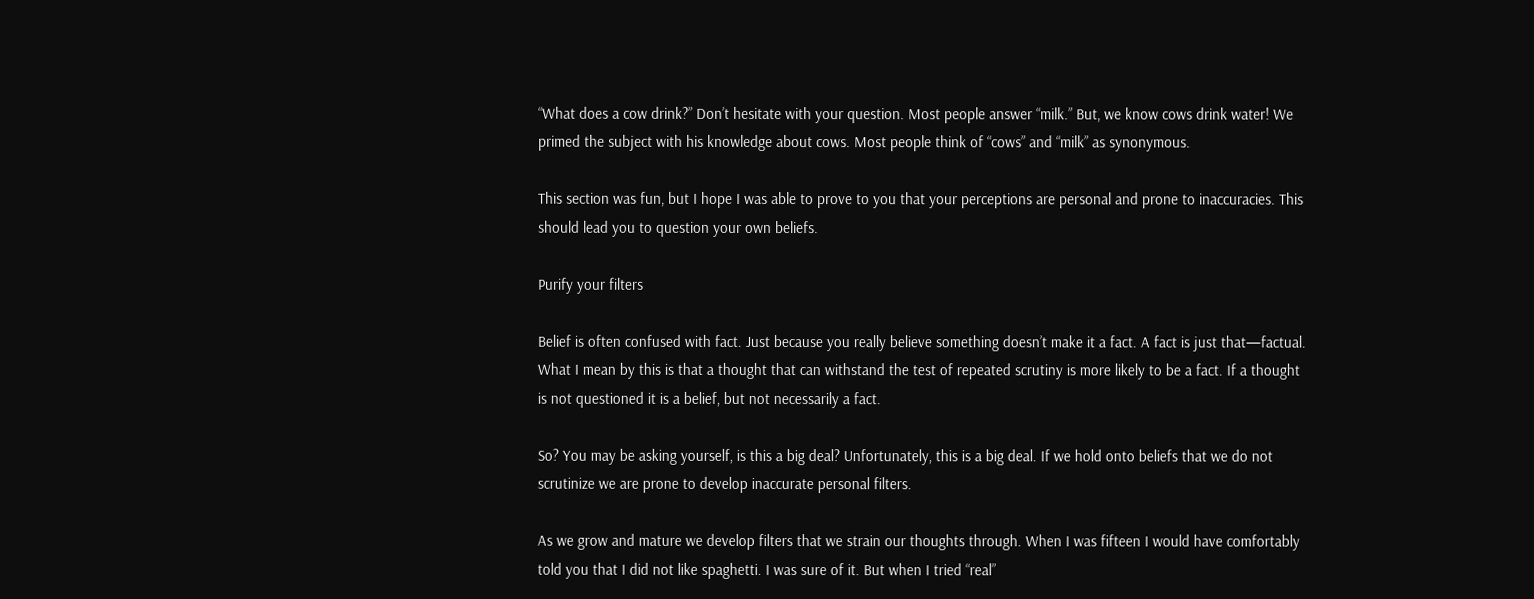“What does a cow drink?” Don’t hesitate with your question. Most people answer “milk.” But, we know cows drink water! We primed the subject with his knowledge about cows. Most people think of “cows” and “milk” as synonymous.

This section was fun, but I hope I was able to prove to you that your perceptions are personal and prone to inaccuracies. This should lead you to question your own beliefs.

Purify your filters

Belief is often confused with fact. Just because you really believe something doesn’t make it a fact. A fact is just that—factual. What I mean by this is that a thought that can withstand the test of repeated scrutiny is more likely to be a fact. If a thought is not questioned it is a belief, but not necessarily a fact.

So? You may be asking yourself, is this a big deal? Unfortunately, this is a big deal. If we hold onto beliefs that we do not scrutinize we are prone to develop inaccurate personal filters.

As we grow and mature we develop filters that we strain our thoughts through. When I was fifteen I would have comfortably told you that I did not like spaghetti. I was sure of it. But when I tried “real”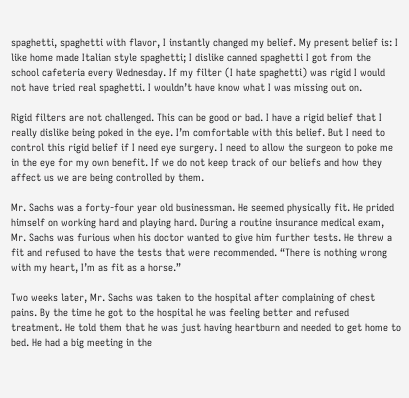spaghetti, spaghetti with flavor, I instantly changed my belief. My present belief is: I like home made Italian style spaghetti; I dislike canned spaghetti I got from the school cafeteria every Wednesday. If my filter (I hate spaghetti) was rigid I would not have tried real spaghetti. I wouldn’t have know what I was missing out on.

Rigid filters are not challenged. This can be good or bad. I have a rigid belief that I really dislike being poked in the eye. I’m comfortable with this belief. But I need to control this rigid belief if I need eye surgery. I need to allow the surgeon to poke me in the eye for my own benefit. If we do not keep track of our beliefs and how they affect us we are being controlled by them.

Mr. Sachs was a forty-four year old businessman. He seemed physically fit. He prided himself on working hard and playing hard. During a routine insurance medical exam, Mr. Sachs was furious when his doctor wanted to give him further tests. He threw a fit and refused to have the tests that were recommended. “There is nothing wrong with my heart, I’m as fit as a horse.”

Two weeks later, Mr. Sachs was taken to the hospital after complaining of chest pains. By the time he got to the hospital he was feeling better and refused treatment. He told them that he was just having heartburn and needed to get home to bed. He had a big meeting in the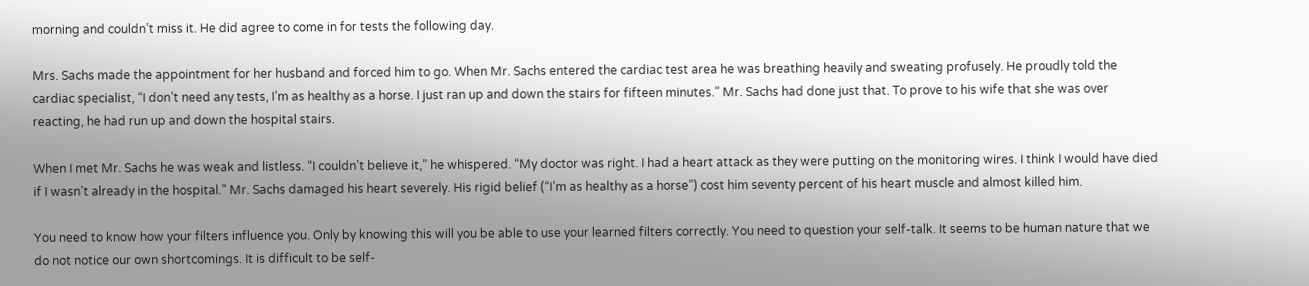morning and couldn’t miss it. He did agree to come in for tests the following day.

Mrs. Sachs made the appointment for her husband and forced him to go. When Mr. Sachs entered the cardiac test area he was breathing heavily and sweating profusely. He proudly told the cardiac specialist, “I don’t need any tests, I’m as healthy as a horse. I just ran up and down the stairs for fifteen minutes.” Mr. Sachs had done just that. To prove to his wife that she was over reacting, he had run up and down the hospital stairs.

When I met Mr. Sachs he was weak and listless. “I couldn’t believe it,” he whispered. “My doctor was right. I had a heart attack as they were putting on the monitoring wires. I think I would have died if I wasn’t already in the hospital.” Mr. Sachs damaged his heart severely. His rigid belief (“I’m as healthy as a horse”) cost him seventy percent of his heart muscle and almost killed him.

You need to know how your filters influence you. Only by knowing this will you be able to use your learned filters correctly. You need to question your self-talk. It seems to be human nature that we do not notice our own shortcomings. It is difficult to be self-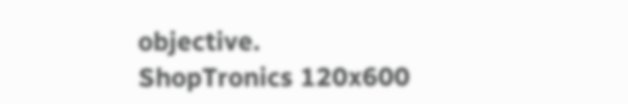objective.
ShopTronics 120x600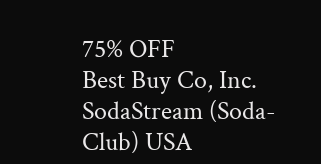75% OFF
Best Buy Co, Inc.
SodaStream (Soda-Club) USA